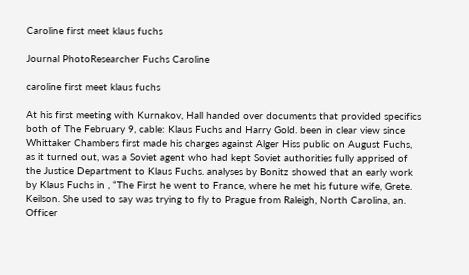Caroline first meet klaus fuchs

Journal PhotoResearcher Fuchs Caroline

caroline first meet klaus fuchs

At his first meeting with Kurnakov, Hall handed over documents that provided specifics both of The February 9, cable: Klaus Fuchs and Harry Gold. been in clear view since Whittaker Chambers first made his charges against Alger Hiss public on August Fuchs, as it turned out, was a Soviet agent who had kept Soviet authorities fully apprised of the Justice Department to Klaus Fuchs. analyses by Bonitz showed that an early work by Klaus Fuchs in , “The First he went to France, where he met his future wife, Grete. Keilson. She used to say was trying to fly to Prague from Raleigh, North Carolina, an. Officer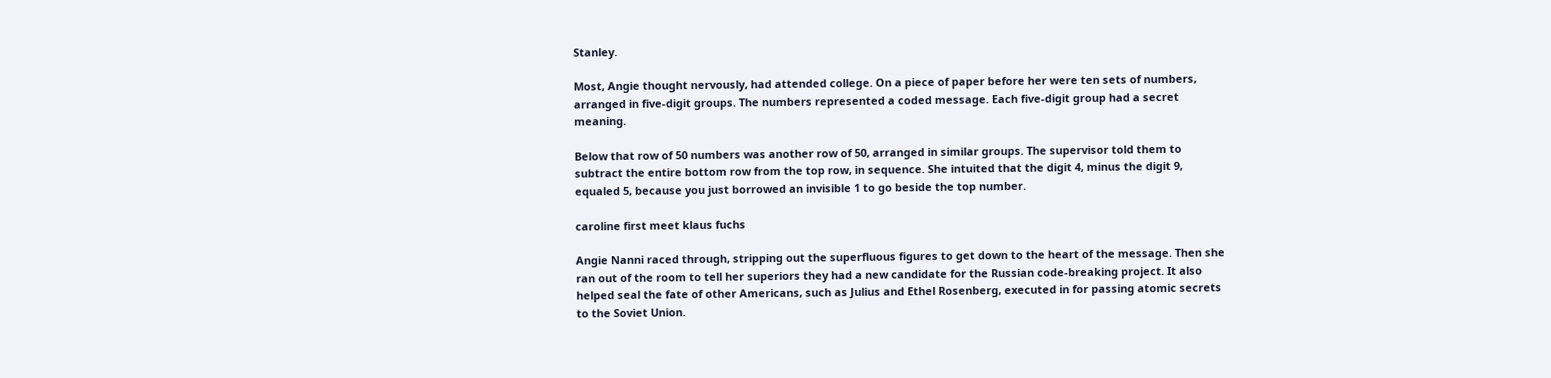Stanley.

Most, Angie thought nervously, had attended college. On a piece of paper before her were ten sets of numbers, arranged in five-digit groups. The numbers represented a coded message. Each five-digit group had a secret meaning.

Below that row of 50 numbers was another row of 50, arranged in similar groups. The supervisor told them to subtract the entire bottom row from the top row, in sequence. She intuited that the digit 4, minus the digit 9, equaled 5, because you just borrowed an invisible 1 to go beside the top number.

caroline first meet klaus fuchs

Angie Nanni raced through, stripping out the superfluous figures to get down to the heart of the message. Then she ran out of the room to tell her superiors they had a new candidate for the Russian code-breaking project. It also helped seal the fate of other Americans, such as Julius and Ethel Rosenberg, executed in for passing atomic secrets to the Soviet Union.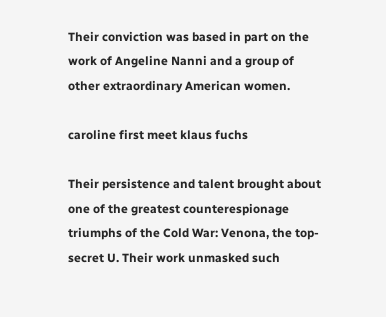Their conviction was based in part on the work of Angeline Nanni and a group of other extraordinary American women.

caroline first meet klaus fuchs

Their persistence and talent brought about one of the greatest counterespionage triumphs of the Cold War: Venona, the top-secret U. Their work unmasked such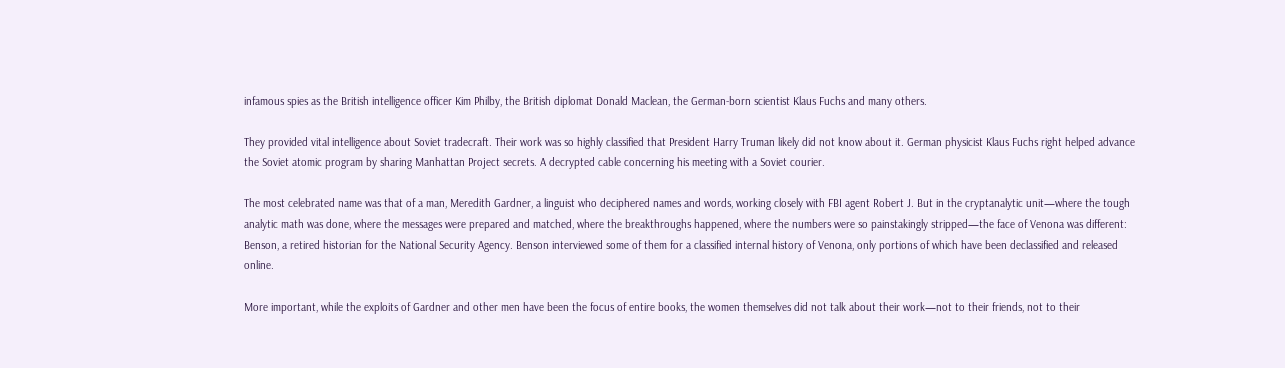infamous spies as the British intelligence officer Kim Philby, the British diplomat Donald Maclean, the German-born scientist Klaus Fuchs and many others.

They provided vital intelligence about Soviet tradecraft. Their work was so highly classified that President Harry Truman likely did not know about it. German physicist Klaus Fuchs right helped advance the Soviet atomic program by sharing Manhattan Project secrets. A decrypted cable concerning his meeting with a Soviet courier.

The most celebrated name was that of a man, Meredith Gardner, a linguist who deciphered names and words, working closely with FBI agent Robert J. But in the cryptanalytic unit—where the tough analytic math was done, where the messages were prepared and matched, where the breakthroughs happened, where the numbers were so painstakingly stripped—the face of Venona was different: Benson, a retired historian for the National Security Agency. Benson interviewed some of them for a classified internal history of Venona, only portions of which have been declassified and released online.

More important, while the exploits of Gardner and other men have been the focus of entire books, the women themselves did not talk about their work—not to their friends, not to their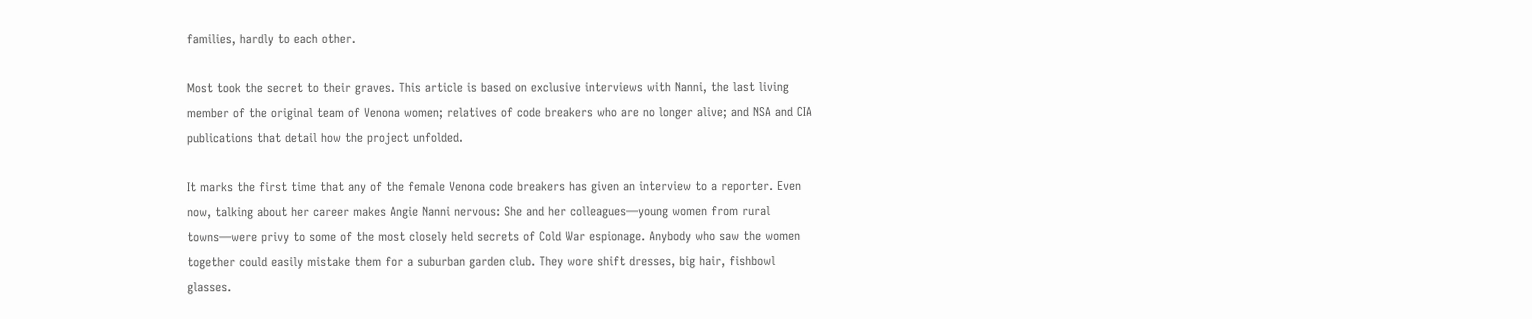families, hardly to each other.

Most took the secret to their graves. This article is based on exclusive interviews with Nanni, the last living member of the original team of Venona women; relatives of code breakers who are no longer alive; and NSA and CIA publications that detail how the project unfolded.

It marks the first time that any of the female Venona code breakers has given an interview to a reporter. Even now, talking about her career makes Angie Nanni nervous: She and her colleagues—young women from rural towns—were privy to some of the most closely held secrets of Cold War espionage. Anybody who saw the women together could easily mistake them for a suburban garden club. They wore shift dresses, big hair, fishbowl glasses.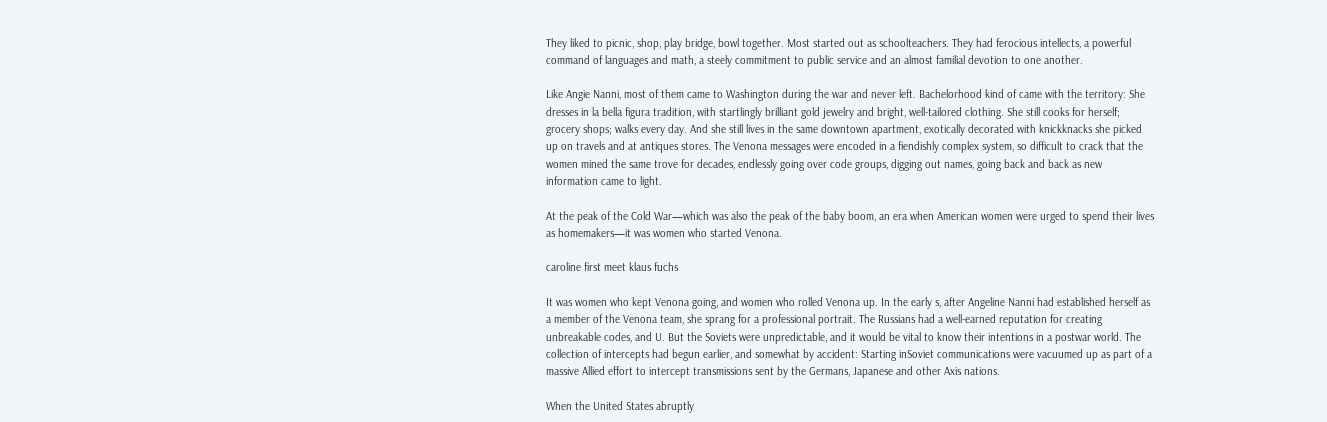They liked to picnic, shop, play bridge, bowl together. Most started out as schoolteachers. They had ferocious intellects, a powerful command of languages and math, a steely commitment to public service and an almost familial devotion to one another.

Like Angie Nanni, most of them came to Washington during the war and never left. Bachelorhood kind of came with the territory: She dresses in la bella figura tradition, with startlingly brilliant gold jewelry and bright, well-tailored clothing. She still cooks for herself; grocery shops; walks every day. And she still lives in the same downtown apartment, exotically decorated with knickknacks she picked up on travels and at antiques stores. The Venona messages were encoded in a fiendishly complex system, so difficult to crack that the women mined the same trove for decades, endlessly going over code groups, digging out names, going back and back as new information came to light.

At the peak of the Cold War—which was also the peak of the baby boom, an era when American women were urged to spend their lives as homemakers—it was women who started Venona.

caroline first meet klaus fuchs

It was women who kept Venona going, and women who rolled Venona up. In the early s, after Angeline Nanni had established herself as a member of the Venona team, she sprang for a professional portrait. The Russians had a well-earned reputation for creating unbreakable codes, and U. But the Soviets were unpredictable, and it would be vital to know their intentions in a postwar world. The collection of intercepts had begun earlier, and somewhat by accident: Starting inSoviet communications were vacuumed up as part of a massive Allied effort to intercept transmissions sent by the Germans, Japanese and other Axis nations.

When the United States abruptly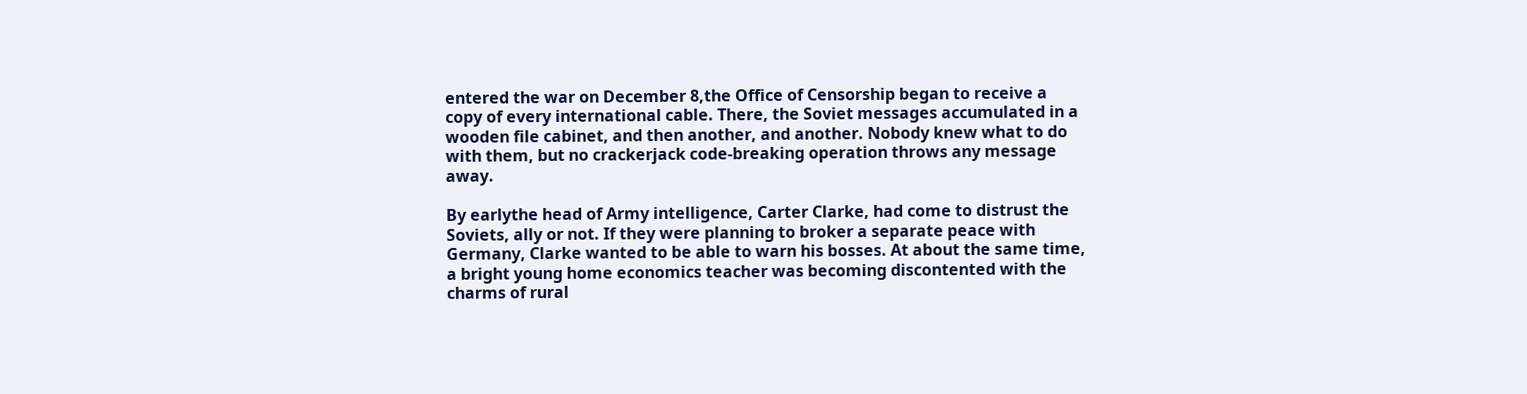entered the war on December 8,the Office of Censorship began to receive a copy of every international cable. There, the Soviet messages accumulated in a wooden file cabinet, and then another, and another. Nobody knew what to do with them, but no crackerjack code-breaking operation throws any message away.

By earlythe head of Army intelligence, Carter Clarke, had come to distrust the Soviets, ally or not. If they were planning to broker a separate peace with Germany, Clarke wanted to be able to warn his bosses. At about the same time, a bright young home economics teacher was becoming discontented with the charms of rural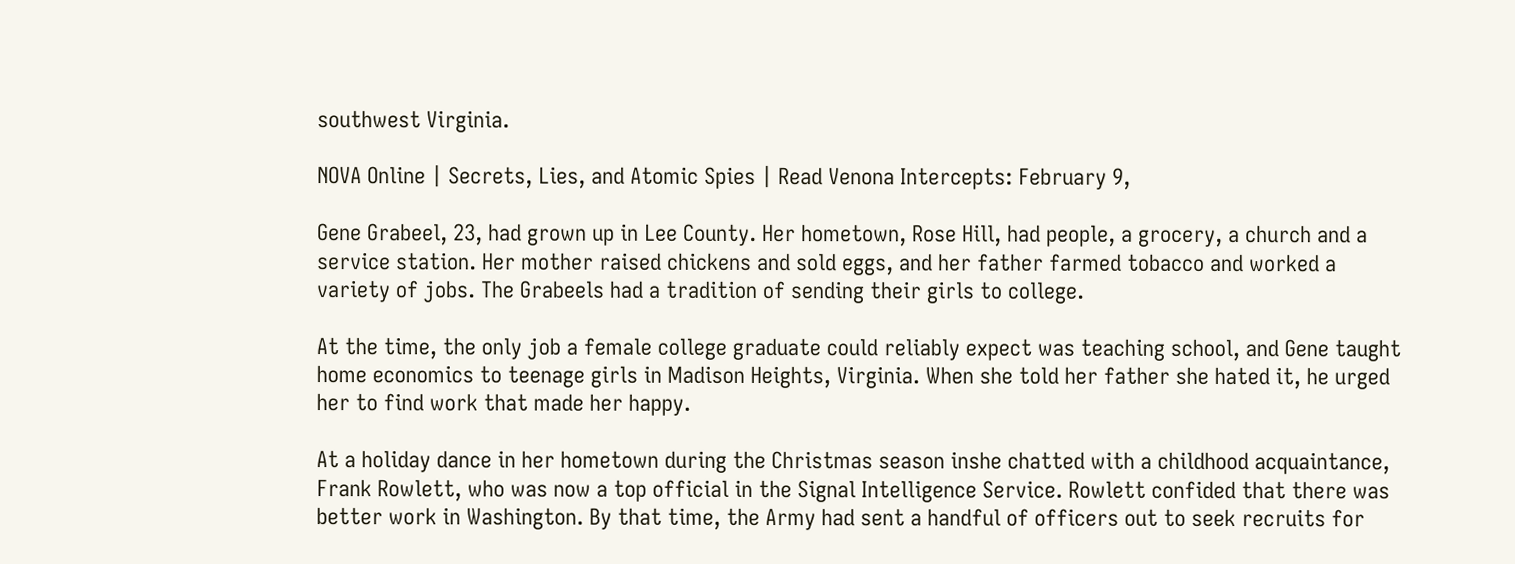southwest Virginia.

NOVA Online | Secrets, Lies, and Atomic Spies | Read Venona Intercepts: February 9,

Gene Grabeel, 23, had grown up in Lee County. Her hometown, Rose Hill, had people, a grocery, a church and a service station. Her mother raised chickens and sold eggs, and her father farmed tobacco and worked a variety of jobs. The Grabeels had a tradition of sending their girls to college.

At the time, the only job a female college graduate could reliably expect was teaching school, and Gene taught home economics to teenage girls in Madison Heights, Virginia. When she told her father she hated it, he urged her to find work that made her happy.

At a holiday dance in her hometown during the Christmas season inshe chatted with a childhood acquaintance, Frank Rowlett, who was now a top official in the Signal Intelligence Service. Rowlett confided that there was better work in Washington. By that time, the Army had sent a handful of officers out to seek recruits for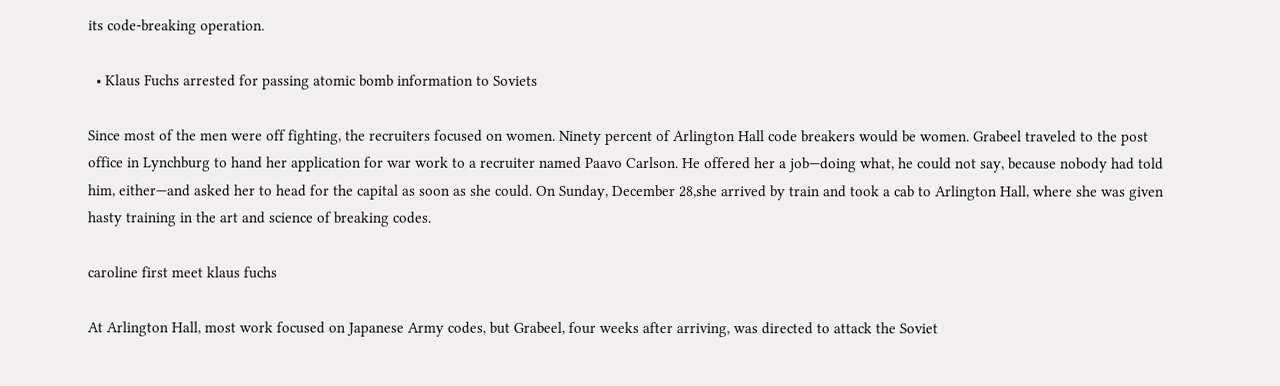its code-breaking operation.

  • Klaus Fuchs arrested for passing atomic bomb information to Soviets

Since most of the men were off fighting, the recruiters focused on women. Ninety percent of Arlington Hall code breakers would be women. Grabeel traveled to the post office in Lynchburg to hand her application for war work to a recruiter named Paavo Carlson. He offered her a job—doing what, he could not say, because nobody had told him, either—and asked her to head for the capital as soon as she could. On Sunday, December 28,she arrived by train and took a cab to Arlington Hall, where she was given hasty training in the art and science of breaking codes.

caroline first meet klaus fuchs

At Arlington Hall, most work focused on Japanese Army codes, but Grabeel, four weeks after arriving, was directed to attack the Soviet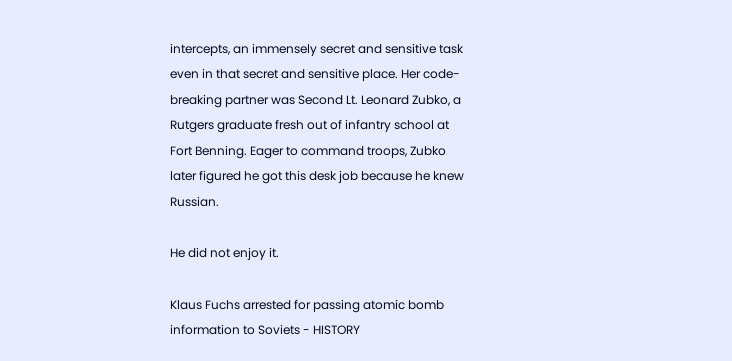intercepts, an immensely secret and sensitive task even in that secret and sensitive place. Her code-breaking partner was Second Lt. Leonard Zubko, a Rutgers graduate fresh out of infantry school at Fort Benning. Eager to command troops, Zubko later figured he got this desk job because he knew Russian.

He did not enjoy it.

Klaus Fuchs arrested for passing atomic bomb information to Soviets - HISTORY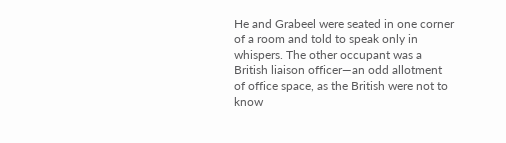He and Grabeel were seated in one corner of a room and told to speak only in whispers. The other occupant was a British liaison officer—an odd allotment of office space, as the British were not to know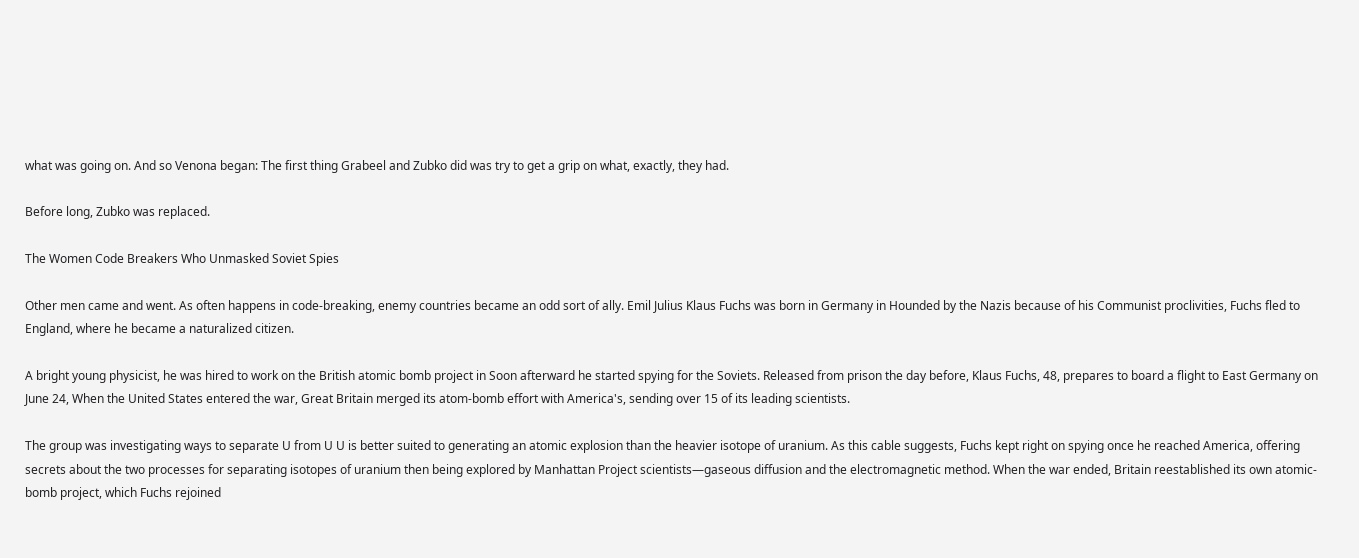what was going on. And so Venona began: The first thing Grabeel and Zubko did was try to get a grip on what, exactly, they had.

Before long, Zubko was replaced.

The Women Code Breakers Who Unmasked Soviet Spies

Other men came and went. As often happens in code-breaking, enemy countries became an odd sort of ally. Emil Julius Klaus Fuchs was born in Germany in Hounded by the Nazis because of his Communist proclivities, Fuchs fled to England, where he became a naturalized citizen.

A bright young physicist, he was hired to work on the British atomic bomb project in Soon afterward he started spying for the Soviets. Released from prison the day before, Klaus Fuchs, 48, prepares to board a flight to East Germany on June 24, When the United States entered the war, Great Britain merged its atom-bomb effort with America's, sending over 15 of its leading scientists.

The group was investigating ways to separate U from U U is better suited to generating an atomic explosion than the heavier isotope of uranium. As this cable suggests, Fuchs kept right on spying once he reached America, offering secrets about the two processes for separating isotopes of uranium then being explored by Manhattan Project scientists—gaseous diffusion and the electromagnetic method. When the war ended, Britain reestablished its own atomic-bomb project, which Fuchs rejoined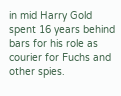in mid Harry Gold spent 16 years behind bars for his role as courier for Fuchs and other spies.